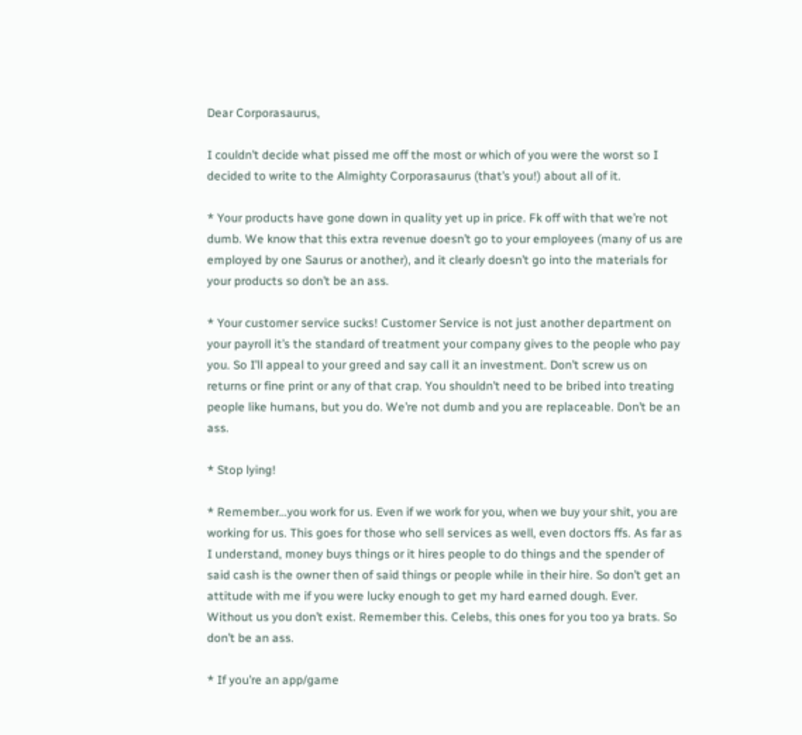Dear Corporasaurus,

I couldn’t decide what pissed me off the most or which of you were the worst so I decided to write to the Almighty Corporasaurus (that’s you!) about all of it.

* Your products have gone down in quality yet up in price. Fk off with that we’re not dumb. We know that this extra revenue doesn’t go to your employees (many of us are employed by one Saurus or another), and it clearly doesn’t go into the materials for your products so don’t be an ass.

* Your customer service sucks! Customer Service is not just another department on your payroll it’s the standard of treatment your company gives to the people who pay you. So I’ll appeal to your greed and say call it an investment. Don’t screw us on returns or fine print or any of that crap. You shouldn’t need to be bribed into treating people like humans, but you do. We’re not dumb and you are replaceable. Don’t be an ass.

* Stop lying!

* Remember…you work for us. Even if we work for you, when we buy your shit, you are working for us. This goes for those who sell services as well, even doctors ffs. As far as I understand, money buys things or it hires people to do things and the spender of said cash is the owner then of said things or people while in their hire. So don’t get an attitude with me if you were lucky enough to get my hard earned dough. Ever. Without us you don’t exist. Remember this. Celebs, this ones for you too ya brats. So don’t be an ass.

* If you’re an app/game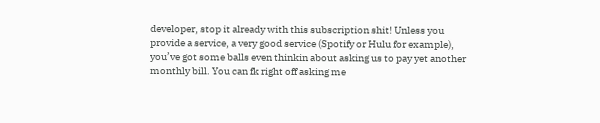developer, stop it already with this subscription shit! Unless you provide a service, a very good service (Spotify or Hulu for example), you’ve got some balls even thinkin about asking us to pay yet another monthly bill. You can fk right off asking me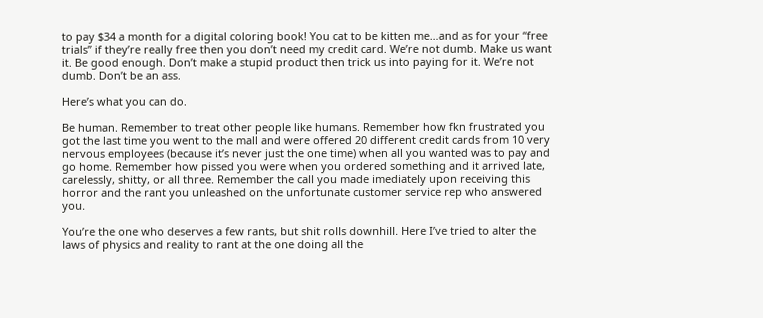to pay $34 a month for a digital coloring book! You cat to be kitten me…and as for your “free trials” if they’re really free then you don’t need my credit card. We’re not dumb. Make us want it. Be good enough. Don’t make a stupid product then trick us into paying for it. We’re not dumb. Don’t be an ass.

Here’s what you can do.

Be human. Remember to treat other people like humans. Remember how fkn frustrated you got the last time you went to the mall and were offered 20 different credit cards from 10 very nervous employees (because it’s never just the one time) when all you wanted was to pay and go home. Remember how pissed you were when you ordered something and it arrived late, carelessly, shitty, or all three. Remember the call you made imediately upon receiving this horror and the rant you unleashed on the unfortunate customer service rep who answered you.

You’re the one who deserves a few rants, but shit rolls downhill. Here I’ve tried to alter the laws of physics and reality to rant at the one doing all the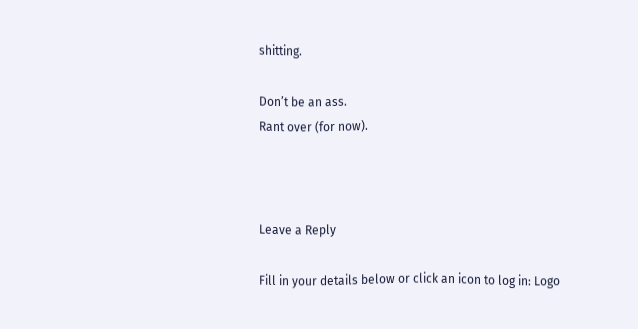shitting.

Don’t be an ass.
Rant over (for now).



Leave a Reply

Fill in your details below or click an icon to log in: Logo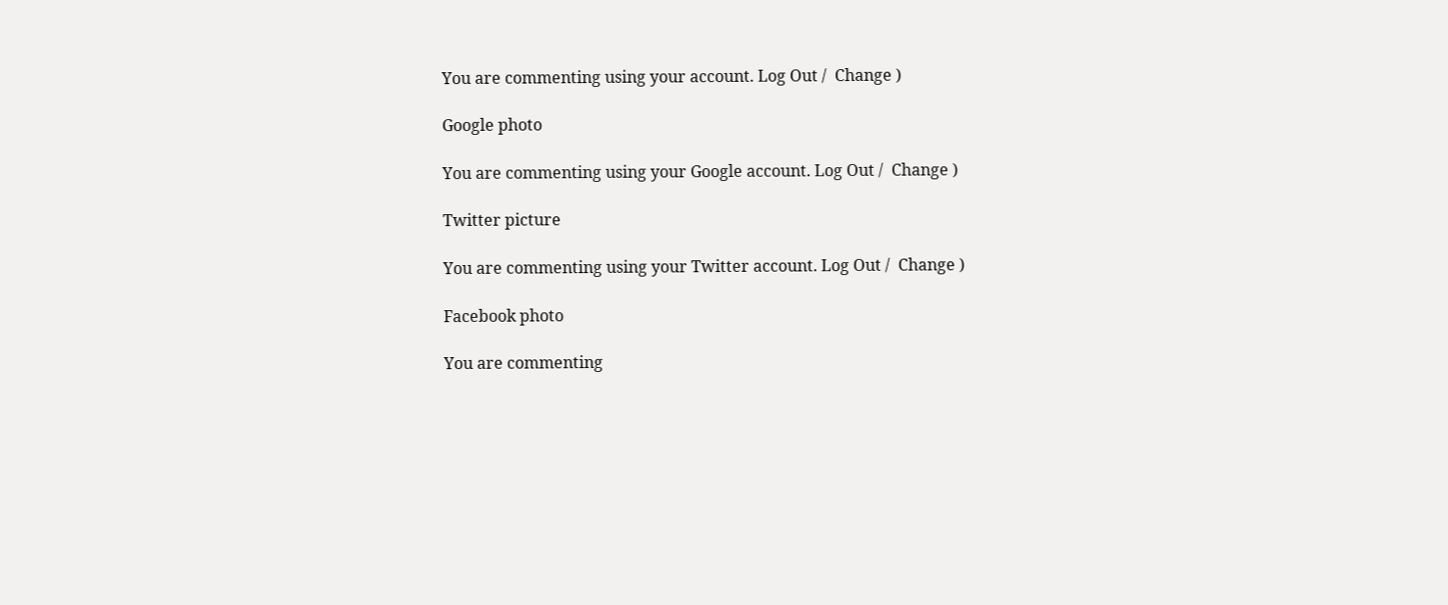You are commenting using your account. Log Out /  Change )

Google photo

You are commenting using your Google account. Log Out /  Change )

Twitter picture

You are commenting using your Twitter account. Log Out /  Change )

Facebook photo

You are commenting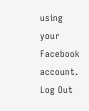using your Facebook account. Log Out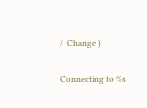/  Change )

Connecting to %s